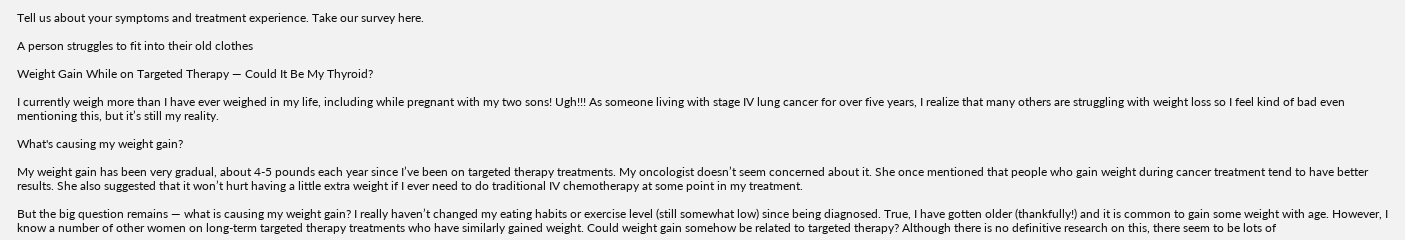Tell us about your symptoms and treatment experience. Take our survey here.

A person struggles to fit into their old clothes

Weight Gain While on Targeted Therapy — Could It Be My Thyroid?

I currently weigh more than I have ever weighed in my life, including while pregnant with my two sons! Ugh!!! As someone living with stage IV lung cancer for over five years, I realize that many others are struggling with weight loss so I feel kind of bad even mentioning this, but it’s still my reality.

What's causing my weight gain?

My weight gain has been very gradual, about 4-5 pounds each year since I’ve been on targeted therapy treatments. My oncologist doesn’t seem concerned about it. She once mentioned that people who gain weight during cancer treatment tend to have better results. She also suggested that it won’t hurt having a little extra weight if I ever need to do traditional IV chemotherapy at some point in my treatment.

But the big question remains — what is causing my weight gain? I really haven’t changed my eating habits or exercise level (still somewhat low) since being diagnosed. True, I have gotten older (thankfully!) and it is common to gain some weight with age. However, I know a number of other women on long-term targeted therapy treatments who have similarly gained weight. Could weight gain somehow be related to targeted therapy? Although there is no definitive research on this, there seem to be lots of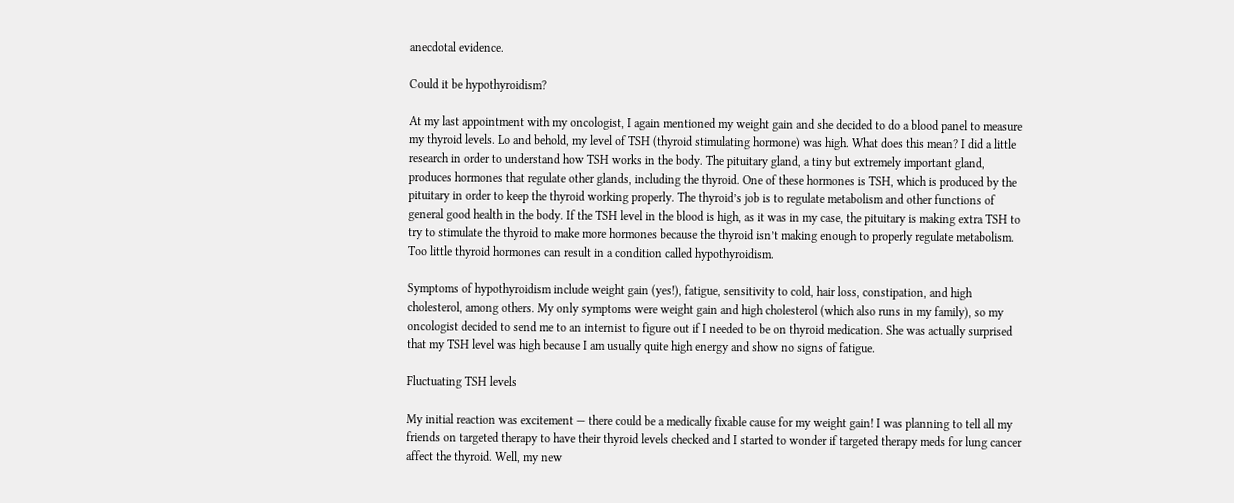anecdotal evidence.

Could it be hypothyroidism?

At my last appointment with my oncologist, I again mentioned my weight gain and she decided to do a blood panel to measure my thyroid levels. Lo and behold, my level of TSH (thyroid stimulating hormone) was high. What does this mean? I did a little research in order to understand how TSH works in the body. The pituitary gland, a tiny but extremely important gland, produces hormones that regulate other glands, including the thyroid. One of these hormones is TSH, which is produced by the pituitary in order to keep the thyroid working properly. The thyroid’s job is to regulate metabolism and other functions of general good health in the body. If the TSH level in the blood is high, as it was in my case, the pituitary is making extra TSH to try to stimulate the thyroid to make more hormones because the thyroid isn’t making enough to properly regulate metabolism. Too little thyroid hormones can result in a condition called hypothyroidism.

Symptoms of hypothyroidism include weight gain (yes!), fatigue, sensitivity to cold, hair loss, constipation, and high cholesterol, among others. My only symptoms were weight gain and high cholesterol (which also runs in my family), so my oncologist decided to send me to an internist to figure out if I needed to be on thyroid medication. She was actually surprised that my TSH level was high because I am usually quite high energy and show no signs of fatigue.

Fluctuating TSH levels

My initial reaction was excitement — there could be a medically fixable cause for my weight gain! I was planning to tell all my friends on targeted therapy to have their thyroid levels checked and I started to wonder if targeted therapy meds for lung cancer affect the thyroid. Well, my new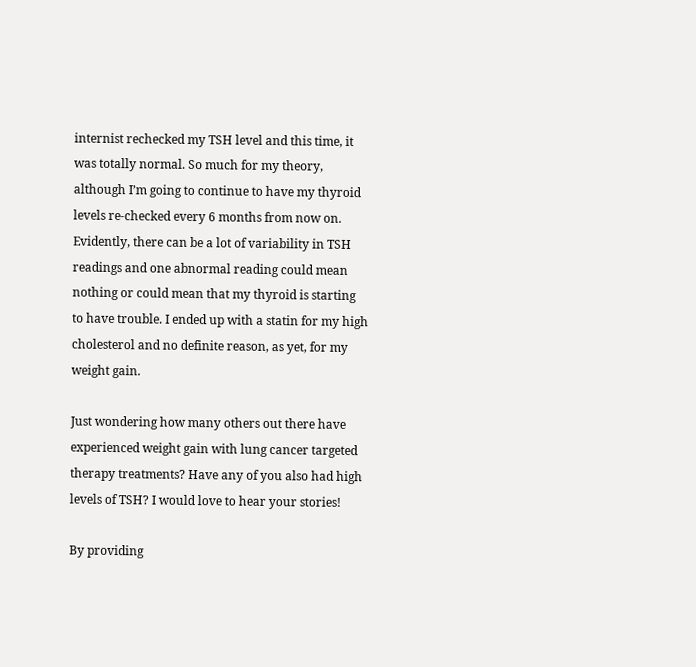internist rechecked my TSH level and this time, it was totally normal. So much for my theory, although I’m going to continue to have my thyroid levels re-checked every 6 months from now on. Evidently, there can be a lot of variability in TSH readings and one abnormal reading could mean nothing or could mean that my thyroid is starting to have trouble. I ended up with a statin for my high cholesterol and no definite reason, as yet, for my weight gain.

Just wondering how many others out there have experienced weight gain with lung cancer targeted therapy treatments? Have any of you also had high levels of TSH? I would love to hear your stories!

By providing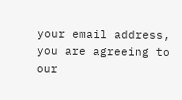your email address, you are agreeing to our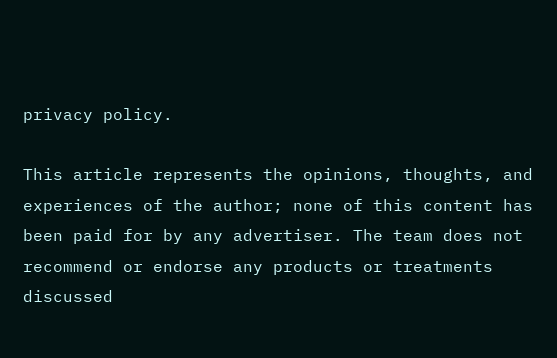privacy policy.

This article represents the opinions, thoughts, and experiences of the author; none of this content has been paid for by any advertiser. The team does not recommend or endorse any products or treatments discussed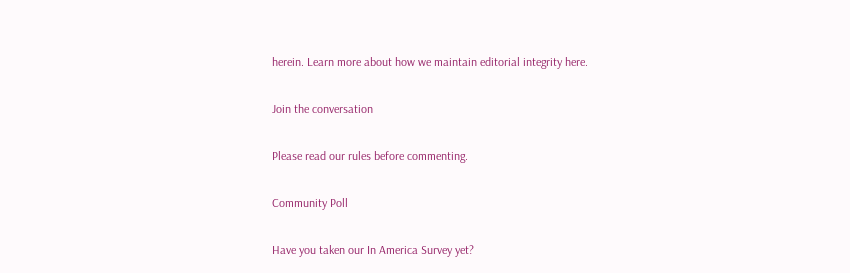herein. Learn more about how we maintain editorial integrity here.

Join the conversation

Please read our rules before commenting.

Community Poll

Have you taken our In America Survey yet?